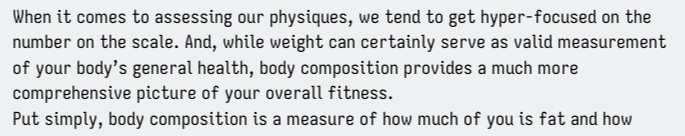When it comes to assessing our physiques, we tend to get hyper-focused on the number on the scale. And, while weight can certainly serve as valid measurement of your body’s general health, body composition provides a much more comprehensive picture of your overall fitness.
Put simply, body composition is a measure of how much of you is fat and how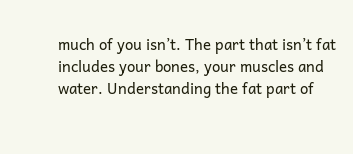much of you isn’t. The part that isn’t fat includes your bones, your muscles and water. Understanding the fat part of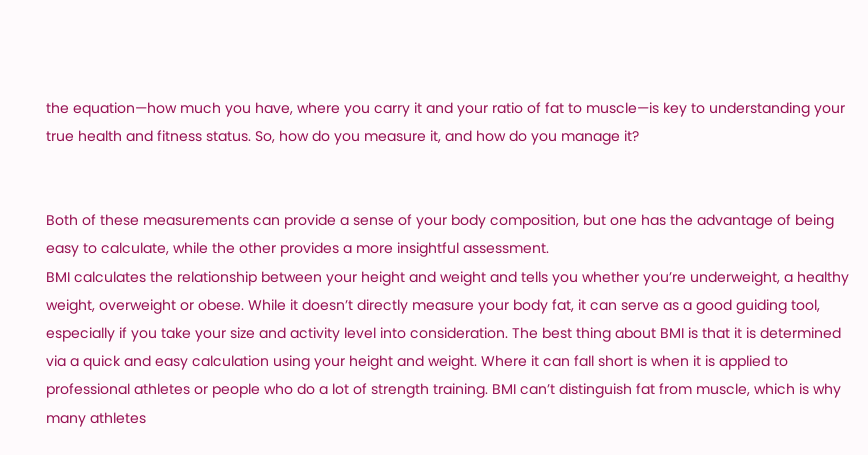the equation—how much you have, where you carry it and your ratio of fat to muscle—is key to understanding your true health and fitness status. So, how do you measure it, and how do you manage it?


Both of these measurements can provide a sense of your body composition, but one has the advantage of being easy to calculate, while the other provides a more insightful assessment.
BMI calculates the relationship between your height and weight and tells you whether you’re underweight, a healthy weight, overweight or obese. While it doesn’t directly measure your body fat, it can serve as a good guiding tool, especially if you take your size and activity level into consideration. The best thing about BMI is that it is determined via a quick and easy calculation using your height and weight. Where it can fall short is when it is applied to professional athletes or people who do a lot of strength training. BMI can’t distinguish fat from muscle, which is why many athletes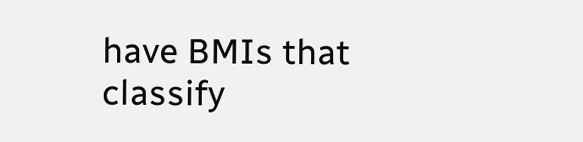have BMIs that classify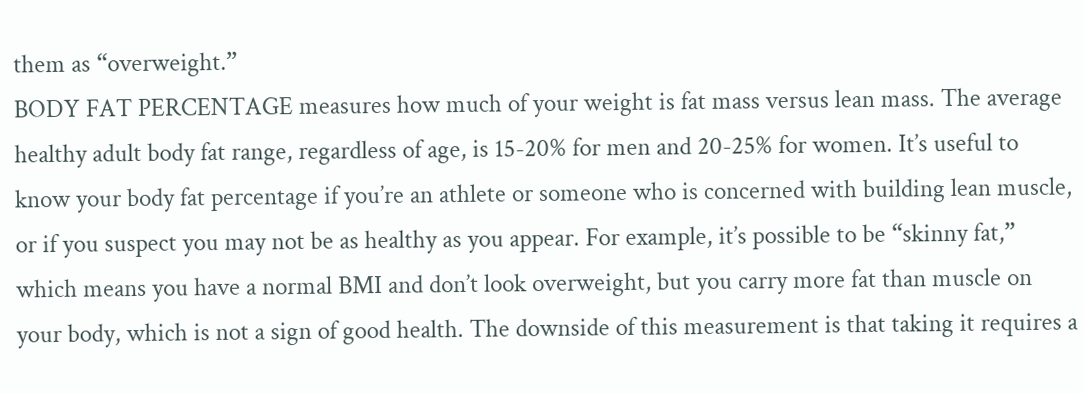them as “overweight.”
BODY FAT PERCENTAGE measures how much of your weight is fat mass versus lean mass. The average healthy adult body fat range, regardless of age, is 15-20% for men and 20-25% for women. It’s useful to know your body fat percentage if you’re an athlete or someone who is concerned with building lean muscle, or if you suspect you may not be as healthy as you appear. For example, it’s possible to be “skinny fat,” which means you have a normal BMI and don’t look overweight, but you carry more fat than muscle on your body, which is not a sign of good health. The downside of this measurement is that taking it requires a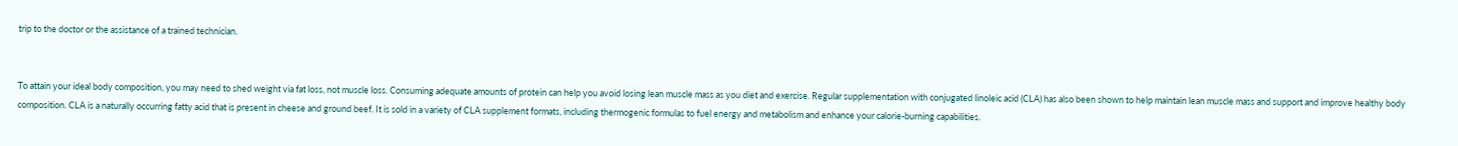trip to the doctor or the assistance of a trained technician.


To attain your ideal body composition, you may need to shed weight via fat loss, not muscle loss. Consuming adequate amounts of protein can help you avoid losing lean muscle mass as you diet and exercise. Regular supplementation with conjugated linoleic acid (CLA) has also been shown to help maintain lean muscle mass and support and improve healthy body composition. CLA is a naturally occurring fatty acid that is present in cheese and ground beef. It is sold in a variety of CLA supplement formats, including thermogenic formulas to fuel energy and metabolism and enhance your calorie-burning capabilities.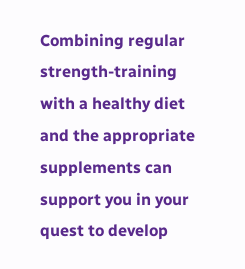Combining regular strength-training with a healthy diet and the appropriate supplements can support you in your quest to develop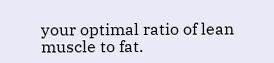your optimal ratio of lean muscle to fat.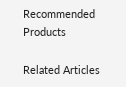Recommended Products

Related Articles